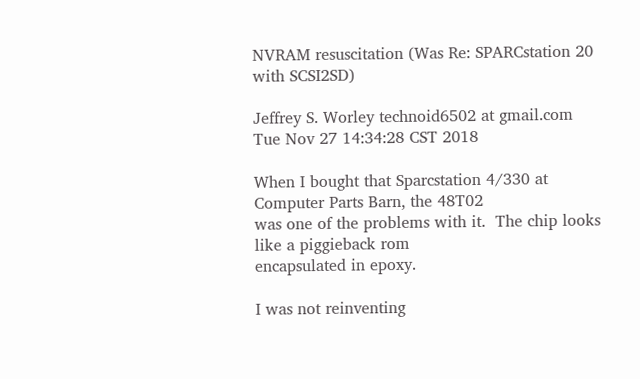NVRAM resuscitation (Was Re: SPARCstation 20 with SCSI2SD)

Jeffrey S. Worley technoid6502 at gmail.com
Tue Nov 27 14:34:28 CST 2018

When I bought that Sparcstation 4/330 at Computer Parts Barn, the 48T02
was one of the problems with it.  The chip looks like a piggieback rom
encapsulated in epoxy.

I was not reinventing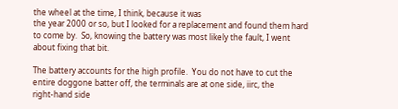the wheel at the time, I think, because it was
the year 2000 or so, but I looked for a replacement and found them hard
to come by.  So, knowing the battery was most likely the fault, I went
about fixing that bit.

The battery accounts for the high profile.  You do not have to cut the
entire doggone batter off, the terminals are at one side, iirc, the
right-hand side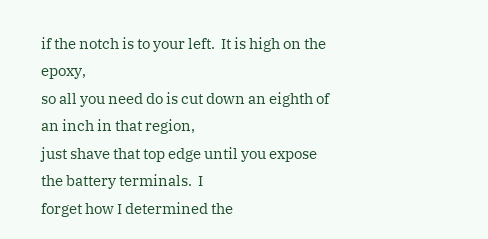if the notch is to your left.  It is high on the epoxy,
so all you need do is cut down an eighth of an inch in that region,
just shave that top edge until you expose the battery terminals.  I
forget how I determined the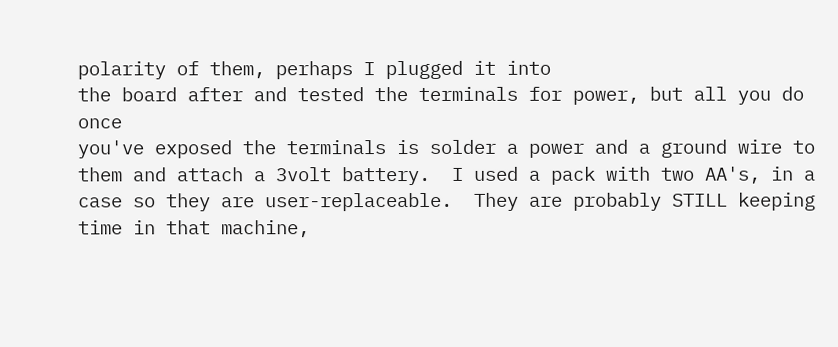polarity of them, perhaps I plugged it into
the board after and tested the terminals for power, but all you do once
you've exposed the terminals is solder a power and a ground wire to
them and attach a 3volt battery.  I used a pack with two AA's, in a
case so they are user-replaceable.  They are probably STILL keeping
time in that machine,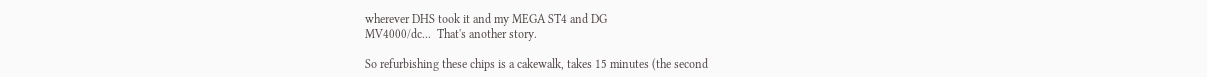wherever DHS took it and my MEGA ST4 and DG
MV4000/dc...  That's another story.

So refurbishing these chips is a cakewalk, takes 15 minutes (the second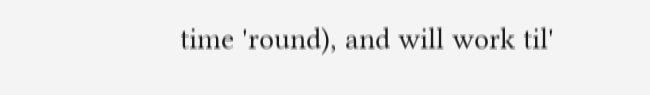time 'round), and will work til'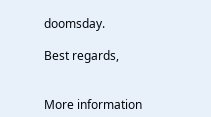doomsday.

Best regards,


More information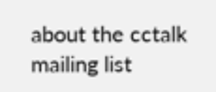about the cctalk mailing list